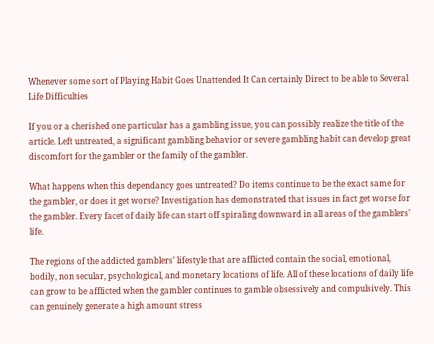Whenever some sort of Playing Habit Goes Unattended It Can certainly Direct to be able to Several Life Difficulties

If you or a cherished one particular has a gambling issue, you can possibly realize the title of the article. Left untreated, a significant gambling behavior or severe gambling habit can develop great discomfort for the gambler or the family of the gambler.

What happens when this dependancy goes untreated? Do items continue to be the exact same for the gambler, or does it get worse? Investigation has demonstrated that issues in fact get worse for the gambler. Every facet of daily life can start off spiraling downward in all areas of the gamblers’ life.

The regions of the addicted gamblers’ lifestyle that are afflicted contain the social, emotional, bodily, non secular, psychological, and monetary locations of life. All of these locations of daily life can grow to be afflicted when the gambler continues to gamble obsessively and compulsively. This can genuinely generate a high amount stress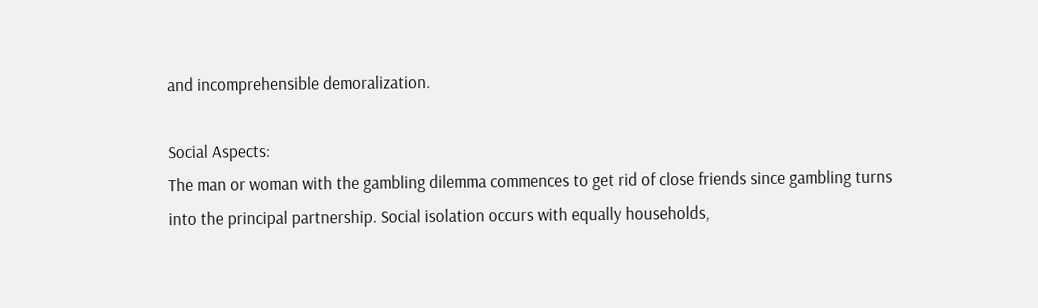and incomprehensible demoralization.

Social Aspects:
The man or woman with the gambling dilemma commences to get rid of close friends since gambling turns into the principal partnership. Social isolation occurs with equally households,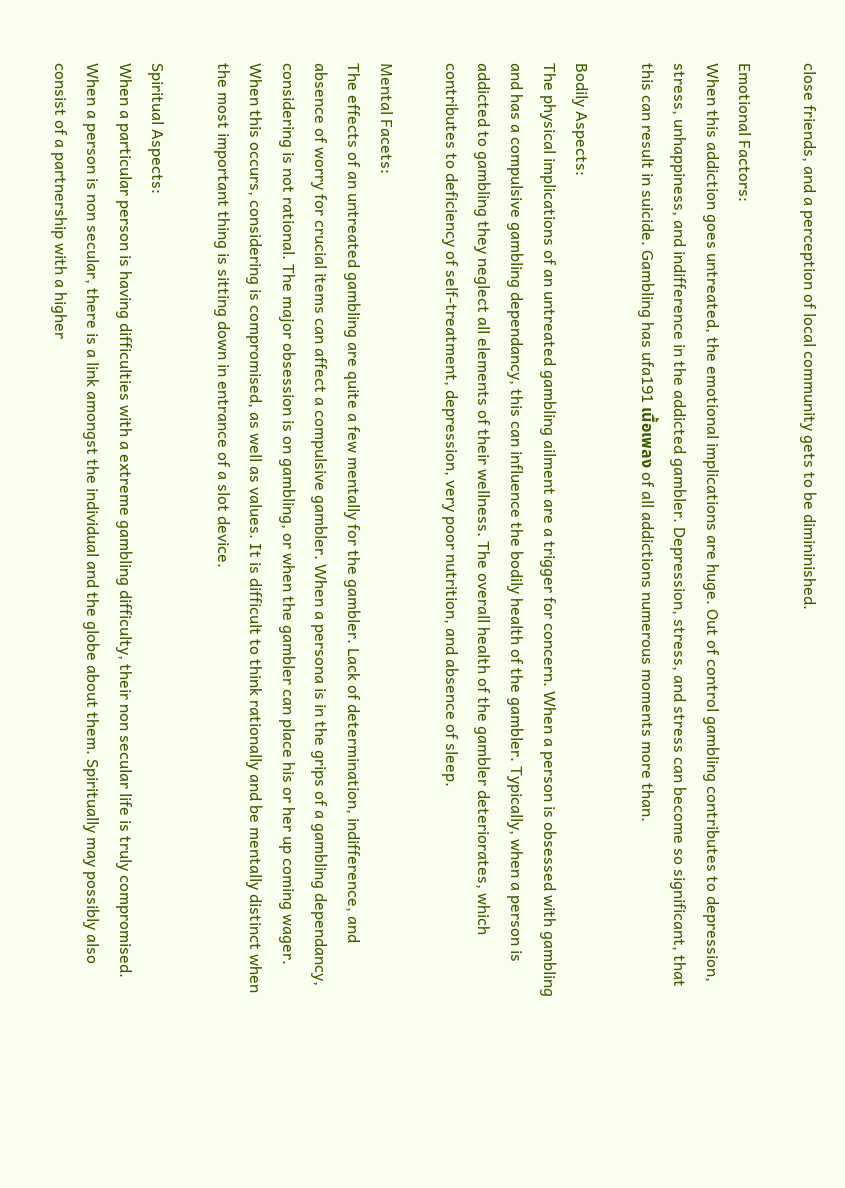close friends, and a perception of local community gets to be dimininished.

Emotional Factors:
When this addiction goes untreated, the emotional implications are huge. Out of control gambling contributes to depression, stress, unhappiness, and indifference in the addicted gambler. Depression, stress, and stress can become so significant, that this can result in suicide. Gambling has ufa191 เนื้อเพลง of all addictions numerous moments more than.

Bodily Aspects:
The physical implications of an untreated gambling ailment are a trigger for concern. When a person is obsessed with gambling and has a compulsive gambling dependancy, this can influence the bodily health of the gambler. Typically, when a person is addicted to gambling they neglect all elements of their wellness. The overall health of the gambler deteriorates, which contributes to deficiency of self-treatment, depression, very poor nutrition, and absence of sleep.

Mental Facets:
The effects of an untreated gambling are quite a few mentally for the gambler. Lack of determination, indifference, and absence of worry for crucial items can affect a compulsive gambler. When a persona is in the grips of a gambling dependancy, considering is not rational. The major obsession is on gambling, or when the gambler can place his or her up coming wager. When this occurs, considering is compromised, as well as values. It is difficult to think rationally and be mentally distinct when the most important thing is sitting down in entrance of a slot device.

Spiritual Aspects:
When a particular person is having difficulties with a extreme gambling difficulty, their non secular life is truly compromised. When a person is non secular, there is a link amongst the individual and the globe about them. Spiritually may possibly also consist of a partnership with a higher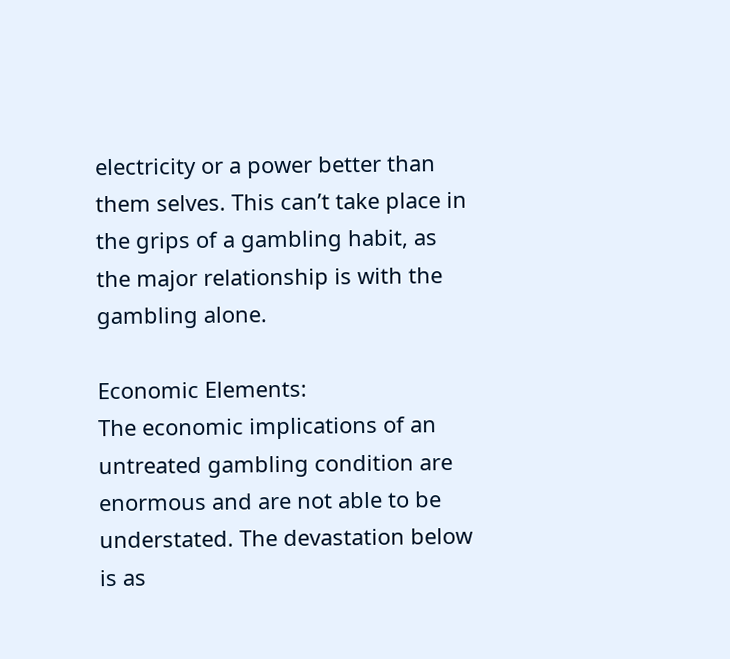electricity or a power better than them selves. This can’t take place in the grips of a gambling habit, as the major relationship is with the gambling alone.

Economic Elements:
The economic implications of an untreated gambling condition are enormous and are not able to be understated. The devastation below is as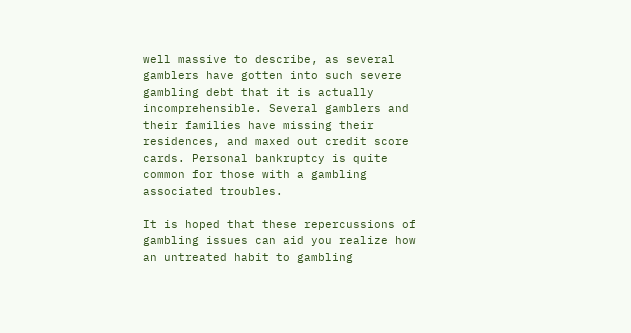well massive to describe, as several gamblers have gotten into such severe gambling debt that it is actually incomprehensible. Several gamblers and their families have missing their residences, and maxed out credit score cards. Personal bankruptcy is quite common for those with a gambling associated troubles.

It is hoped that these repercussions of gambling issues can aid you realize how an untreated habit to gambling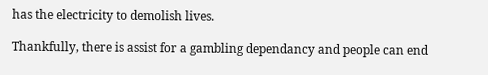has the electricity to demolish lives.

Thankfully, there is assist for a gambling dependancy and people can end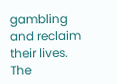gambling and reclaim their lives. The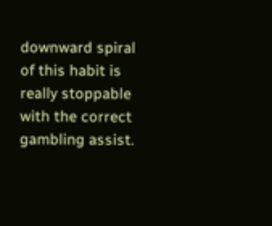downward spiral of this habit is really stoppable with the correct gambling assist.